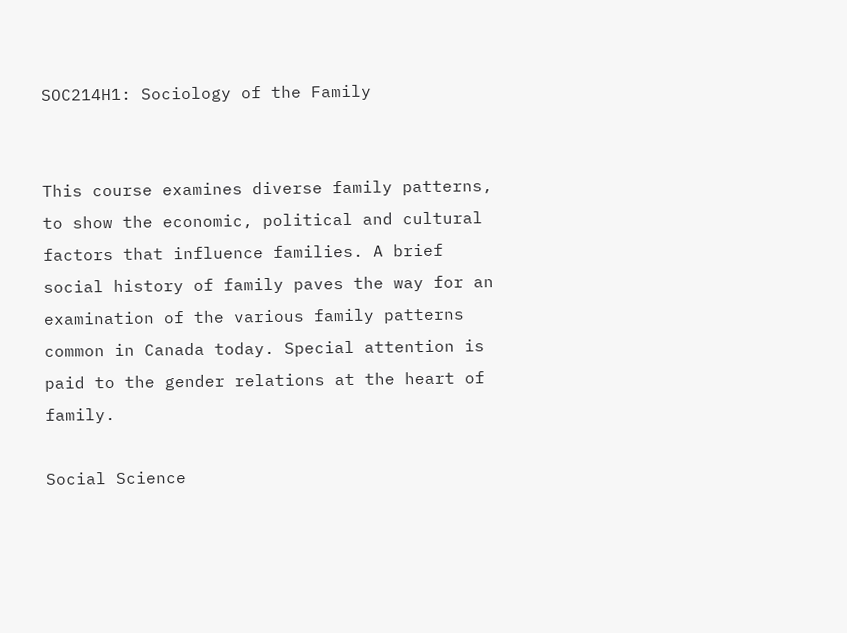SOC214H1: Sociology of the Family


This course examines diverse family patterns, to show the economic, political and cultural factors that influence families. A brief social history of family paves the way for an examination of the various family patterns common in Canada today. Special attention is paid to the gender relations at the heart of family.

Social Science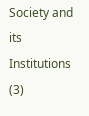Society and its Institutions (3)